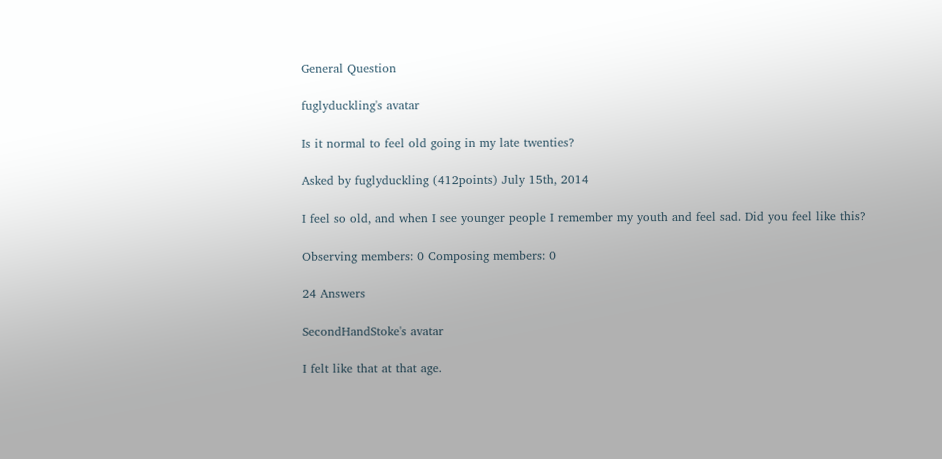General Question

fuglyduckling's avatar

Is it normal to feel old going in my late twenties?

Asked by fuglyduckling (412points) July 15th, 2014

I feel so old, and when I see younger people I remember my youth and feel sad. Did you feel like this?

Observing members: 0 Composing members: 0

24 Answers

SecondHandStoke's avatar

I felt like that at that age.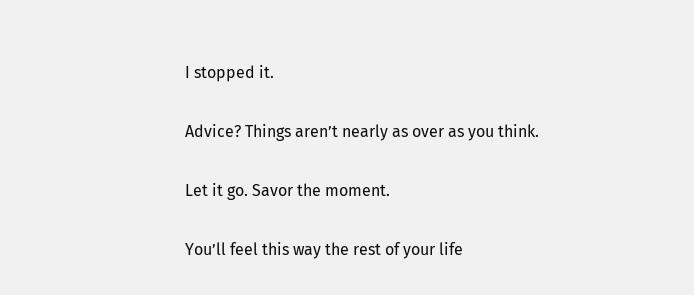I stopped it.

Advice? Things aren’t nearly as over as you think.

Let it go. Savor the moment.

You’ll feel this way the rest of your life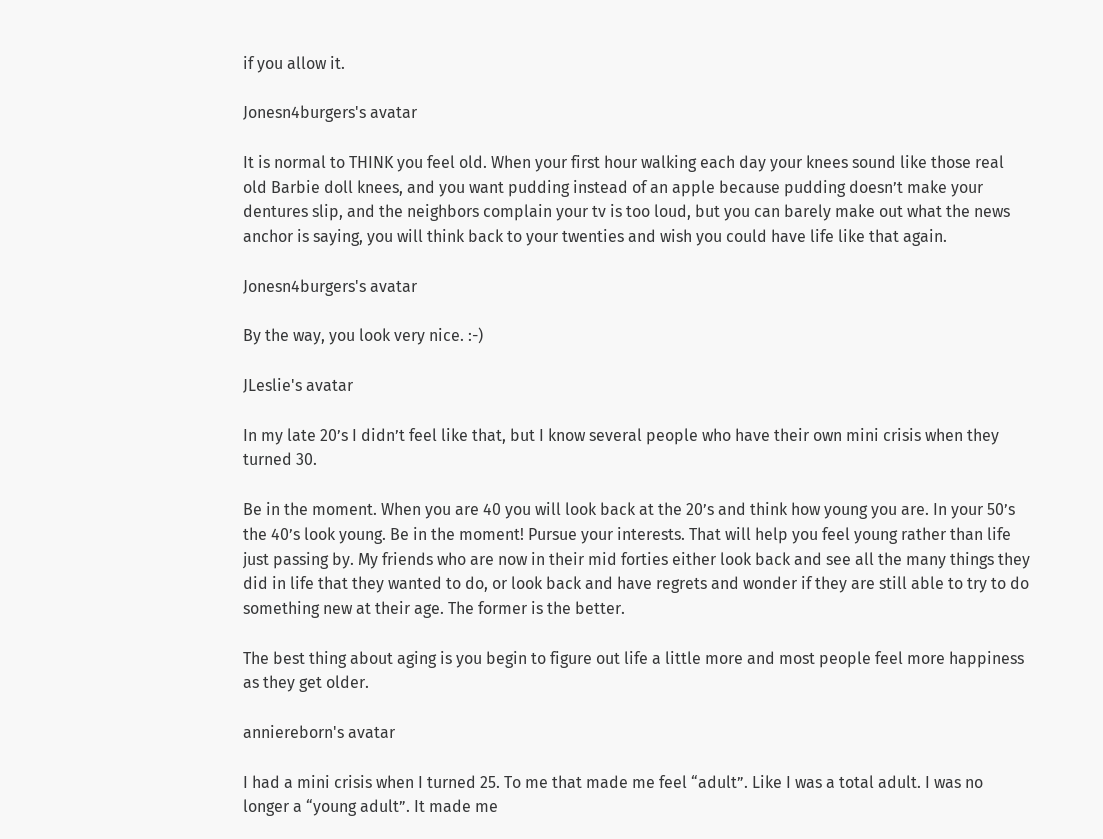if you allow it.

Jonesn4burgers's avatar

It is normal to THINK you feel old. When your first hour walking each day your knees sound like those real old Barbie doll knees, and you want pudding instead of an apple because pudding doesn’t make your dentures slip, and the neighbors complain your tv is too loud, but you can barely make out what the news anchor is saying, you will think back to your twenties and wish you could have life like that again.

Jonesn4burgers's avatar

By the way, you look very nice. :-)

JLeslie's avatar

In my late 20’s I didn’t feel like that, but I know several people who have their own mini crisis when they turned 30.

Be in the moment. When you are 40 you will look back at the 20’s and think how young you are. In your 50’s the 40’s look young. Be in the moment! Pursue your interests. That will help you feel young rather than life just passing by. My friends who are now in their mid forties either look back and see all the many things they did in life that they wanted to do, or look back and have regrets and wonder if they are still able to try to do something new at their age. The former is the better.

The best thing about aging is you begin to figure out life a little more and most people feel more happiness as they get older.

anniereborn's avatar

I had a mini crisis when I turned 25. To me that made me feel “adult”. Like I was a total adult. I was no longer a “young adult”. It made me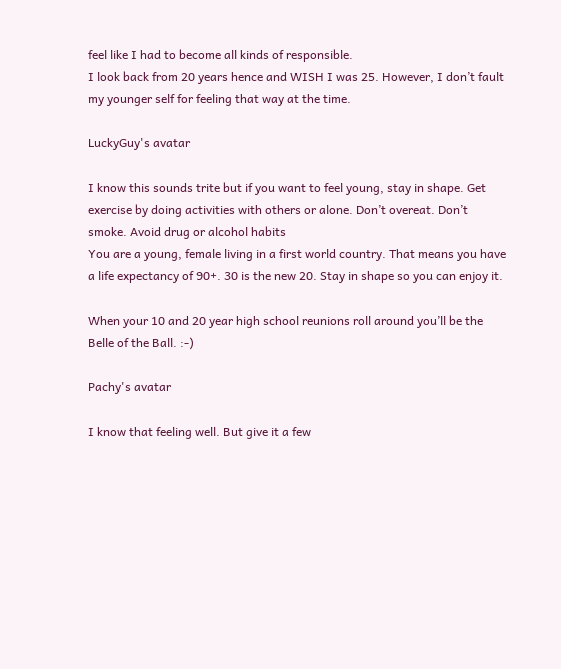feel like I had to become all kinds of responsible.
I look back from 20 years hence and WISH I was 25. However, I don’t fault my younger self for feeling that way at the time.

LuckyGuy's avatar

I know this sounds trite but if you want to feel young, stay in shape. Get exercise by doing activities with others or alone. Don’t overeat. Don’t smoke. Avoid drug or alcohol habits
You are a young, female living in a first world country. That means you have a life expectancy of 90+. 30 is the new 20. Stay in shape so you can enjoy it.

When your 10 and 20 year high school reunions roll around you’ll be the Belle of the Ball. :-)

Pachy's avatar

I know that feeling well. But give it a few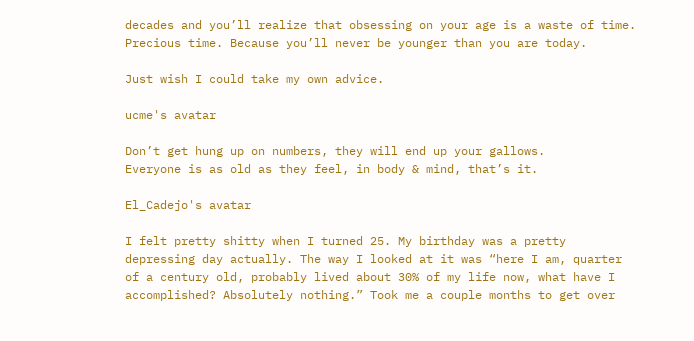decades and you’ll realize that obsessing on your age is a waste of time. Precious time. Because you’ll never be younger than you are today.

Just wish I could take my own advice.

ucme's avatar

Don’t get hung up on numbers, they will end up your gallows.
Everyone is as old as they feel, in body & mind, that’s it.

El_Cadejo's avatar

I felt pretty shitty when I turned 25. My birthday was a pretty depressing day actually. The way I looked at it was “here I am, quarter of a century old, probably lived about 30% of my life now, what have I accomplished? Absolutely nothing.” Took me a couple months to get over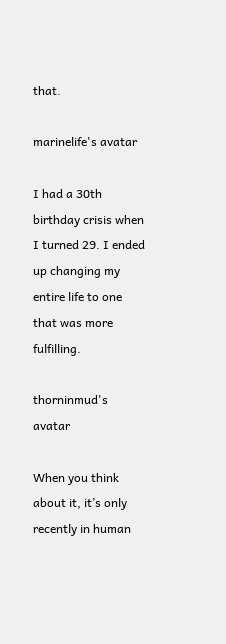that.

marinelife's avatar

I had a 30th birthday crisis when I turned 29. I ended up changing my entire life to one that was more fulfilling.

thorninmud's avatar

When you think about it, it’s only recently in human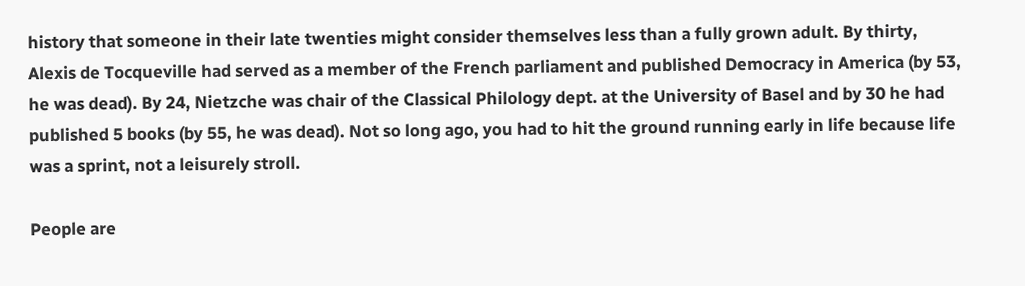history that someone in their late twenties might consider themselves less than a fully grown adult. By thirty, Alexis de Tocqueville had served as a member of the French parliament and published Democracy in America (by 53, he was dead). By 24, Nietzche was chair of the Classical Philology dept. at the University of Basel and by 30 he had published 5 books (by 55, he was dead). Not so long ago, you had to hit the ground running early in life because life was a sprint, not a leisurely stroll.

People are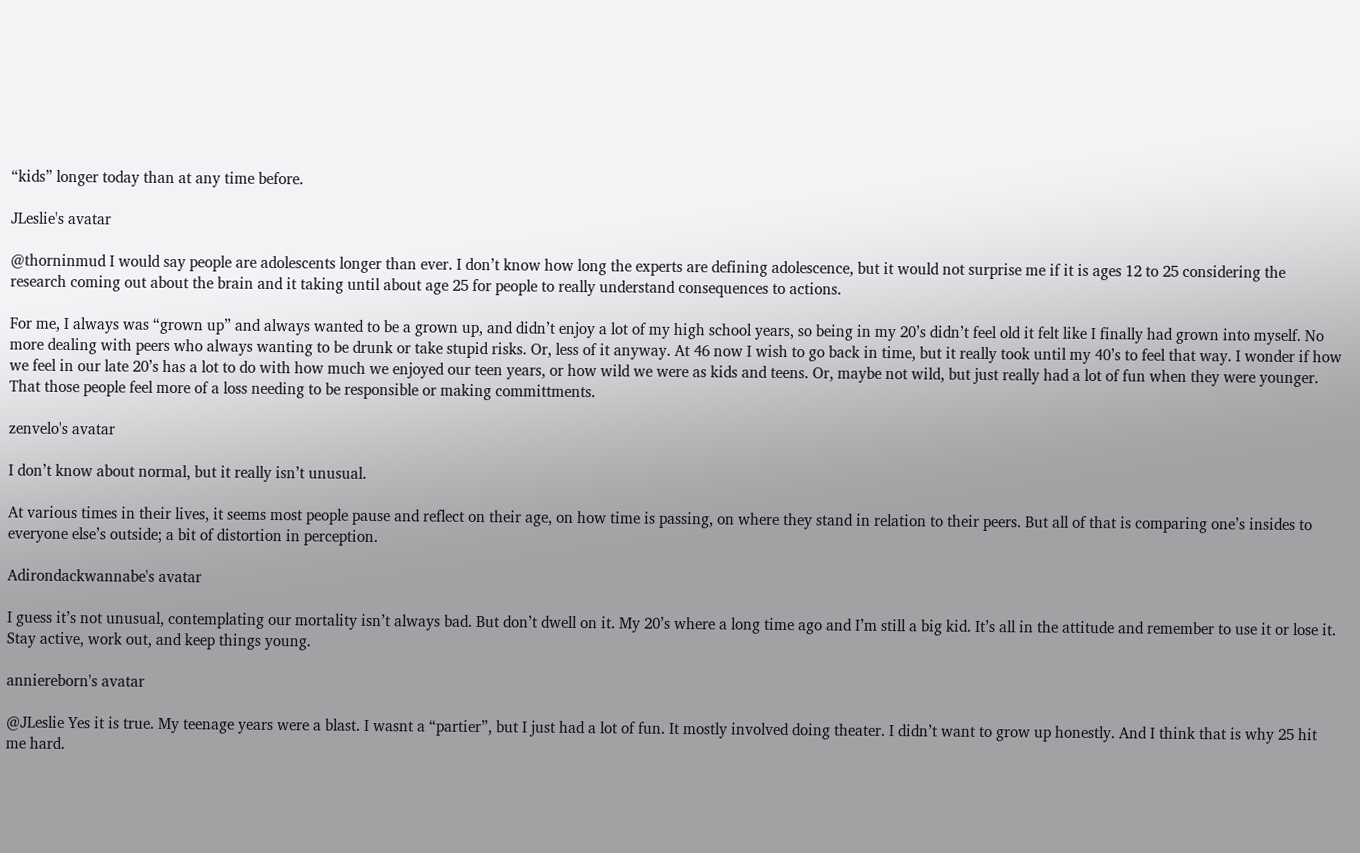“kids” longer today than at any time before.

JLeslie's avatar

@thorninmud I would say people are adolescents longer than ever. I don’t know how long the experts are defining adolescence, but it would not surprise me if it is ages 12 to 25 considering the research coming out about the brain and it taking until about age 25 for people to really understand consequences to actions.

For me, I always was “grown up” and always wanted to be a grown up, and didn’t enjoy a lot of my high school years, so being in my 20’s didn’t feel old it felt like I finally had grown into myself. No more dealing with peers who always wanting to be drunk or take stupid risks. Or, less of it anyway. At 46 now I wish to go back in time, but it really took until my 40’s to feel that way. I wonder if how we feel in our late 20’s has a lot to do with how much we enjoyed our teen years, or how wild we were as kids and teens. Or, maybe not wild, but just really had a lot of fun when they were younger. That those people feel more of a loss needing to be responsible or making committments.

zenvelo's avatar

I don’t know about normal, but it really isn’t unusual.

At various times in their lives, it seems most people pause and reflect on their age, on how time is passing, on where they stand in relation to their peers. But all of that is comparing one’s insides to everyone else’s outside; a bit of distortion in perception.

Adirondackwannabe's avatar

I guess it’s not unusual, contemplating our mortality isn’t always bad. But don’t dwell on it. My 20’s where a long time ago and I’m still a big kid. It’s all in the attitude and remember to use it or lose it. Stay active, work out, and keep things young.

anniereborn's avatar

@JLeslie Yes it is true. My teenage years were a blast. I wasnt a “partier”, but I just had a lot of fun. It mostly involved doing theater. I didn’t want to grow up honestly. And I think that is why 25 hit me hard.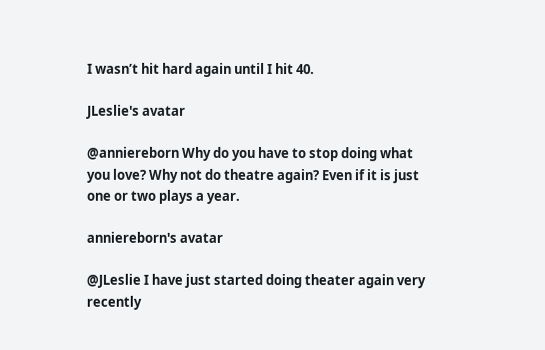I wasn’t hit hard again until I hit 40.

JLeslie's avatar

@anniereborn Why do you have to stop doing what you love? Why not do theatre again? Even if it is just one or two plays a year.

anniereborn's avatar

@JLeslie I have just started doing theater again very recently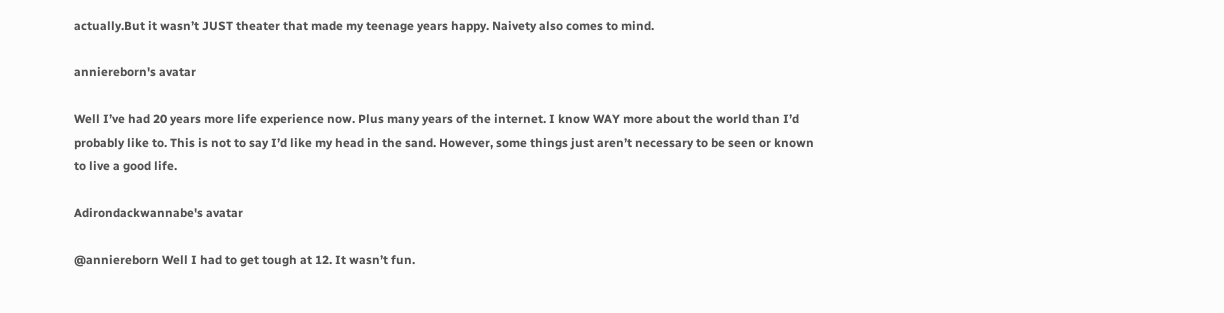actually.But it wasn’t JUST theater that made my teenage years happy. Naivety also comes to mind.

anniereborn's avatar

Well I’ve had 20 years more life experience now. Plus many years of the internet. I know WAY more about the world than I’d probably like to. This is not to say I’d like my head in the sand. However, some things just aren’t necessary to be seen or known to live a good life.

Adirondackwannabe's avatar

@anniereborn Well I had to get tough at 12. It wasn’t fun.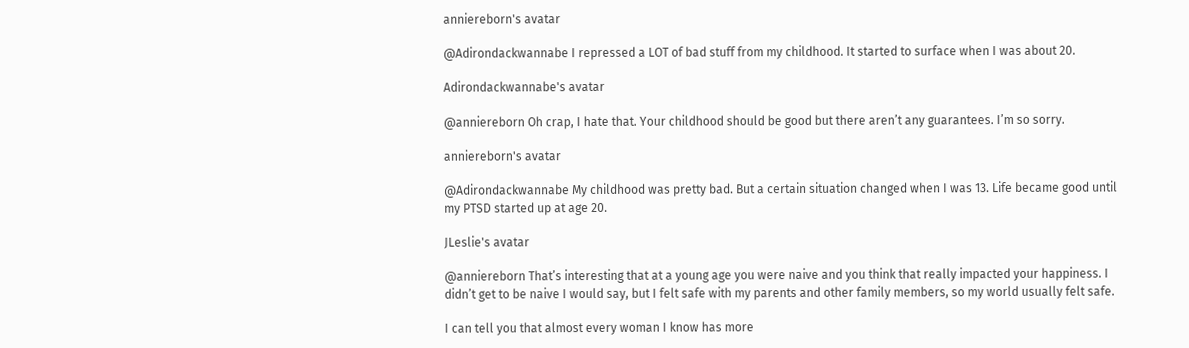anniereborn's avatar

@Adirondackwannabe I repressed a LOT of bad stuff from my childhood. It started to surface when I was about 20.

Adirondackwannabe's avatar

@anniereborn Oh crap, I hate that. Your childhood should be good but there aren’t any guarantees. I’m so sorry.

anniereborn's avatar

@Adirondackwannabe My childhood was pretty bad. But a certain situation changed when I was 13. Life became good until my PTSD started up at age 20.

JLeslie's avatar

@anniereborn That’s interesting that at a young age you were naive and you think that really impacted your happiness. I didn’t get to be naive I would say, but I felt safe with my parents and other family members, so my world usually felt safe.

I can tell you that almost every woman I know has more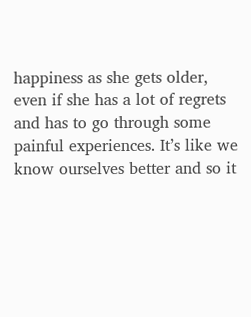happiness as she gets older, even if she has a lot of regrets and has to go through some painful experiences. It’s like we know ourselves better and so it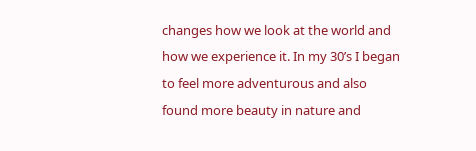changes how we look at the world and how we experience it. In my 30’s I began to feel more adventurous and also found more beauty in nature and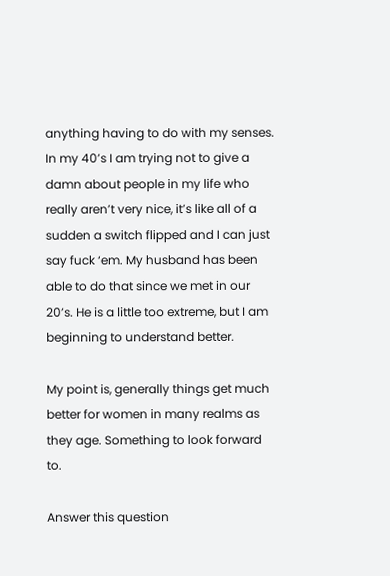anything having to do with my senses. In my 40’s I am trying not to give a damn about people in my life who really aren’t very nice, it’s like all of a sudden a switch flipped and I can just say fuck ‘em. My husband has been able to do that since we met in our 20’s. He is a little too extreme, but I am beginning to understand better.

My point is, generally things get much better for women in many realms as they age. Something to look forward to.

Answer this question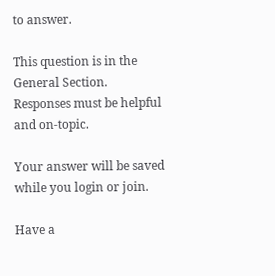to answer.

This question is in the General Section. Responses must be helpful and on-topic.

Your answer will be saved while you login or join.

Have a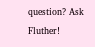question? Ask Fluther!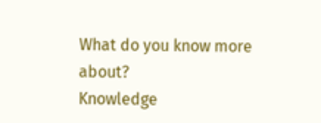What do you know more about?
Knowledge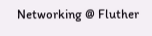Networking @ Fluther